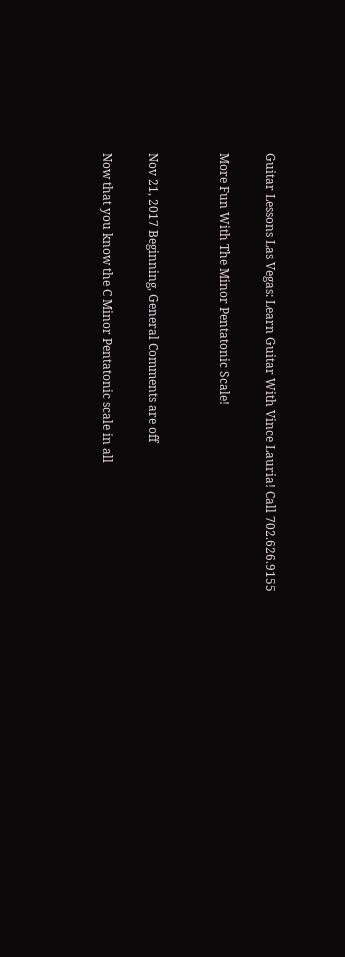Guitar Lessons Las Vegas: Learn Guitar With Vince Lauria! Call 702.626.9155

More Fun With The Minor Pentatonic Scale!


Nov 21, 2017 Beginning, General Comments are off

Now that you know the C Minor Pentatonic scale in all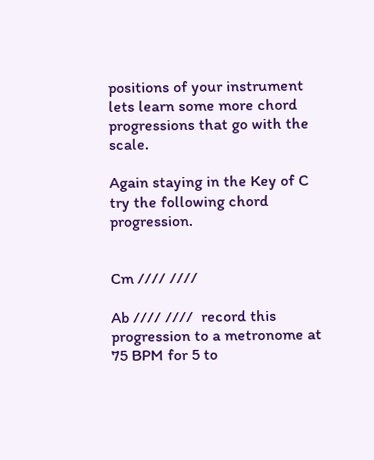positions of your instrument lets learn some more chord progressions that go with the scale.

Again staying in the Key of C try the following chord progression.


Cm //// ////

Ab //// ////  record this progression to a metronome at 75 BPM for 5 to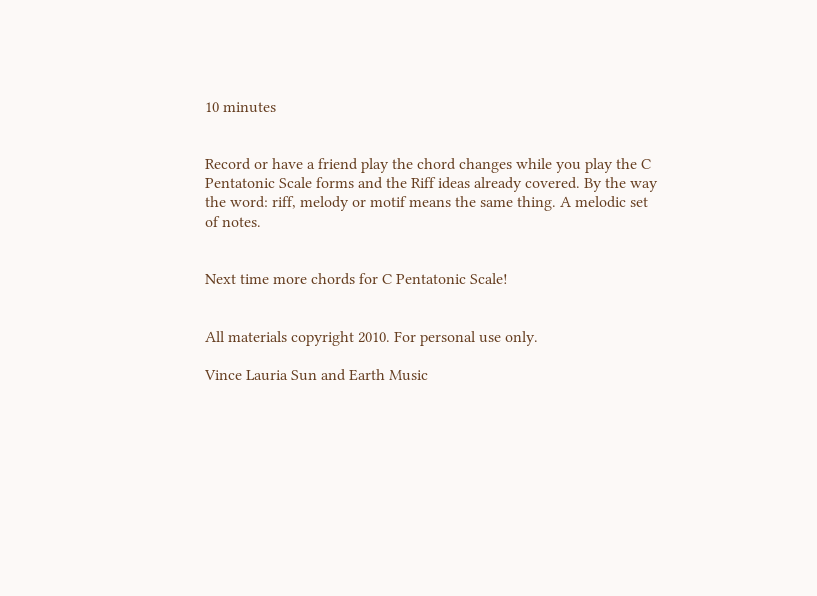10 minutes


Record or have a friend play the chord changes while you play the C Pentatonic Scale forms and the Riff ideas already covered. By the way the word: riff, melody or motif means the same thing. A melodic set of notes.


Next time more chords for C Pentatonic Scale!


All materials copyright 2010. For personal use only.

Vince Lauria Sun and Earth Music